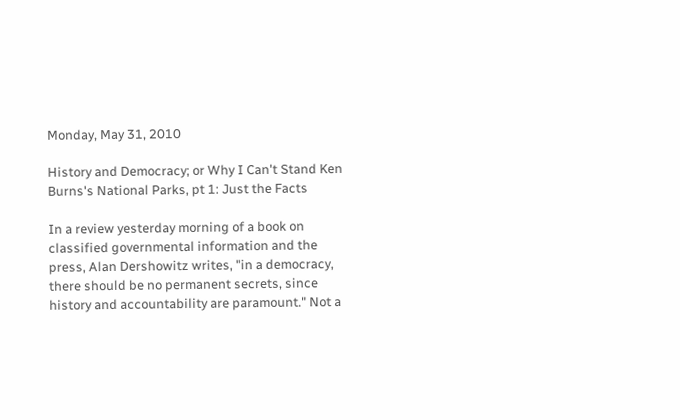Monday, May 31, 2010

History and Democracy; or Why I Can't Stand Ken Burns's National Parks, pt 1: Just the Facts

In a review yesterday morning of a book on classified governmental information and the press, Alan Dershowitz writes, "in a democracy, there should be no permanent secrets, since history and accountability are paramount." Not a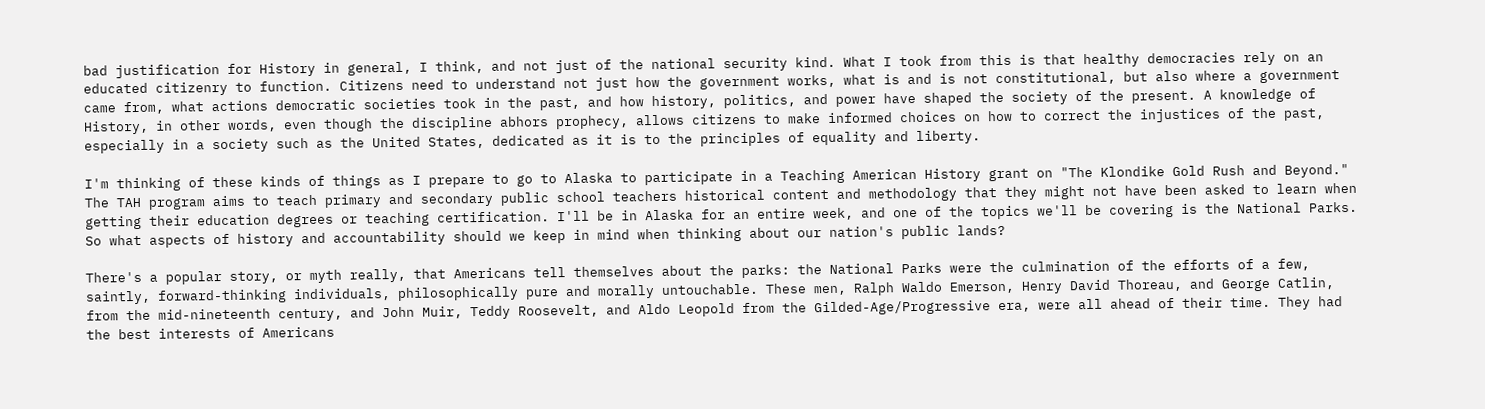bad justification for History in general, I think, and not just of the national security kind. What I took from this is that healthy democracies rely on an educated citizenry to function. Citizens need to understand not just how the government works, what is and is not constitutional, but also where a government came from, what actions democratic societies took in the past, and how history, politics, and power have shaped the society of the present. A knowledge of History, in other words, even though the discipline abhors prophecy, allows citizens to make informed choices on how to correct the injustices of the past, especially in a society such as the United States, dedicated as it is to the principles of equality and liberty.

I'm thinking of these kinds of things as I prepare to go to Alaska to participate in a Teaching American History grant on "The Klondike Gold Rush and Beyond." The TAH program aims to teach primary and secondary public school teachers historical content and methodology that they might not have been asked to learn when getting their education degrees or teaching certification. I'll be in Alaska for an entire week, and one of the topics we'll be covering is the National Parks. So what aspects of history and accountability should we keep in mind when thinking about our nation's public lands?

There's a popular story, or myth really, that Americans tell themselves about the parks: the National Parks were the culmination of the efforts of a few, saintly, forward-thinking individuals, philosophically pure and morally untouchable. These men, Ralph Waldo Emerson, Henry David Thoreau, and George Catlin, from the mid-nineteenth century, and John Muir, Teddy Roosevelt, and Aldo Leopold from the Gilded-Age/Progressive era, were all ahead of their time. They had the best interests of Americans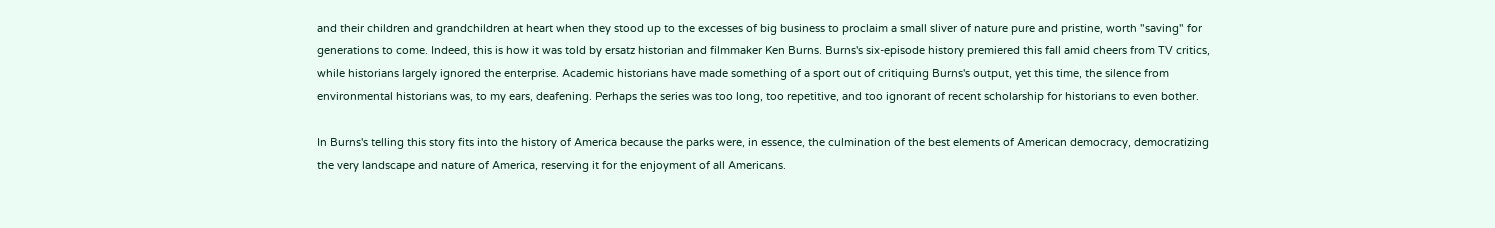and their children and grandchildren at heart when they stood up to the excesses of big business to proclaim a small sliver of nature pure and pristine, worth "saving" for generations to come. Indeed, this is how it was told by ersatz historian and filmmaker Ken Burns. Burns's six-episode history premiered this fall amid cheers from TV critics, while historians largely ignored the enterprise. Academic historians have made something of a sport out of critiquing Burns's output, yet this time, the silence from environmental historians was, to my ears, deafening. Perhaps the series was too long, too repetitive, and too ignorant of recent scholarship for historians to even bother.

In Burns's telling this story fits into the history of America because the parks were, in essence, the culmination of the best elements of American democracy, democratizing the very landscape and nature of America, reserving it for the enjoyment of all Americans.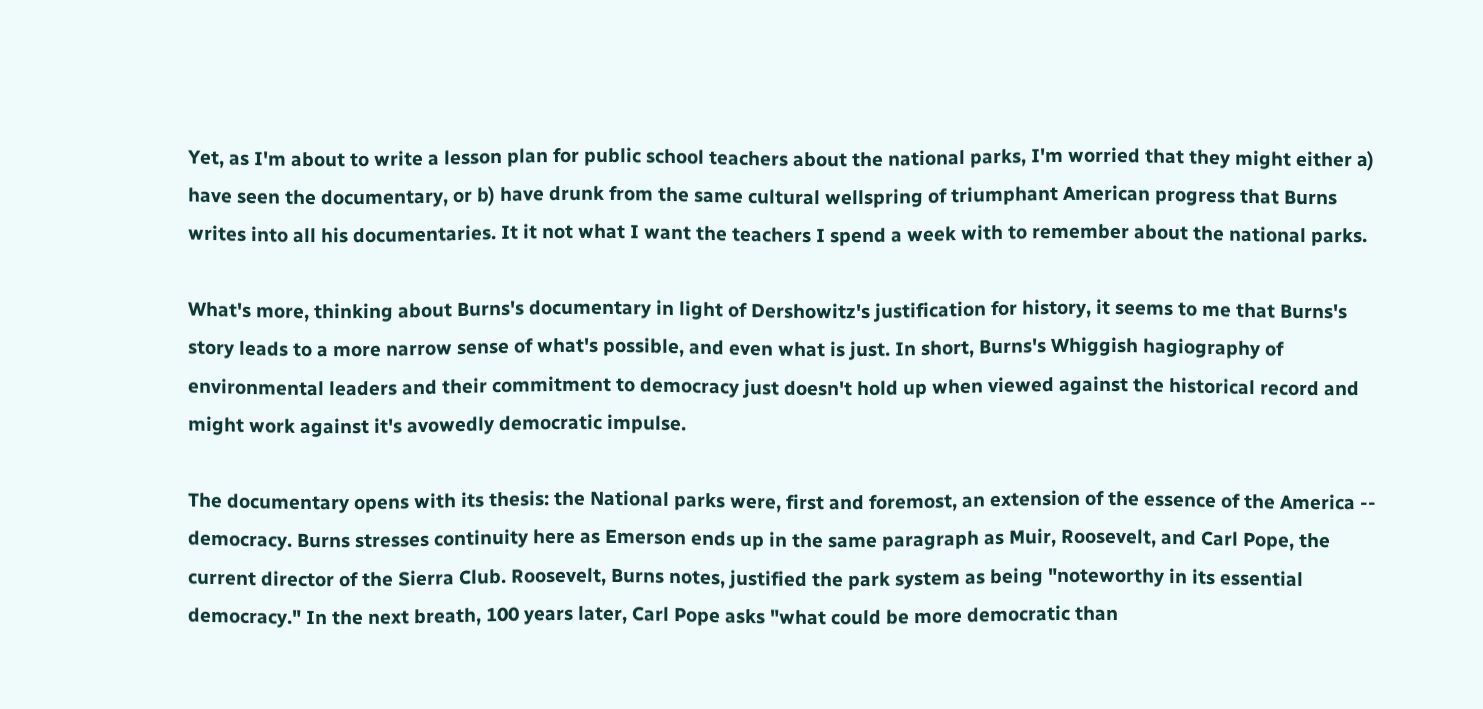Yet, as I'm about to write a lesson plan for public school teachers about the national parks, I'm worried that they might either a) have seen the documentary, or b) have drunk from the same cultural wellspring of triumphant American progress that Burns writes into all his documentaries. It it not what I want the teachers I spend a week with to remember about the national parks.

What's more, thinking about Burns's documentary in light of Dershowitz's justification for history, it seems to me that Burns's story leads to a more narrow sense of what's possible, and even what is just. In short, Burns's Whiggish hagiography of environmental leaders and their commitment to democracy just doesn't hold up when viewed against the historical record and might work against it's avowedly democratic impulse.

The documentary opens with its thesis: the National parks were, first and foremost, an extension of the essence of the America -- democracy. Burns stresses continuity here as Emerson ends up in the same paragraph as Muir, Roosevelt, and Carl Pope, the current director of the Sierra Club. Roosevelt, Burns notes, justified the park system as being "noteworthy in its essential democracy." In the next breath, 100 years later, Carl Pope asks "what could be more democratic than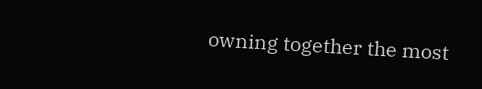owning together the most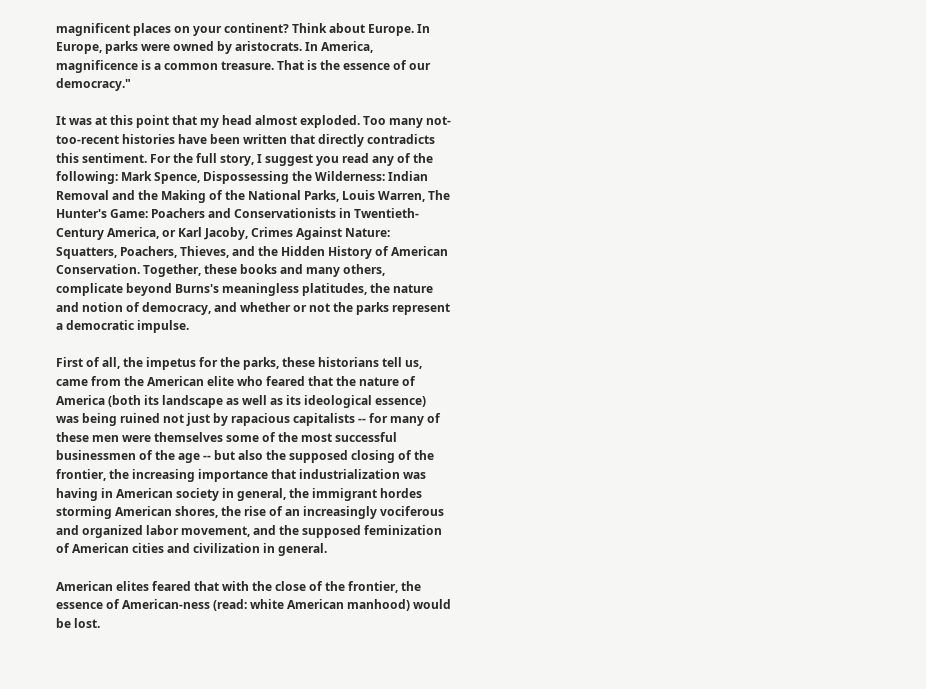magnificent places on your continent? Think about Europe. In Europe, parks were owned by aristocrats. In America, magnificence is a common treasure. That is the essence of our democracy."

It was at this point that my head almost exploded. Too many not-too-recent histories have been written that directly contradicts this sentiment. For the full story, I suggest you read any of the following: Mark Spence, Dispossessing the Wilderness: Indian Removal and the Making of the National Parks, Louis Warren, The Hunter's Game: Poachers and Conservationists in Twentieth-Century America, or Karl Jacoby, Crimes Against Nature: Squatters, Poachers, Thieves, and the Hidden History of American Conservation. Together, these books and many others, complicate beyond Burns's meaningless platitudes, the nature and notion of democracy, and whether or not the parks represent a democratic impulse.

First of all, the impetus for the parks, these historians tell us, came from the American elite who feared that the nature of America (both its landscape as well as its ideological essence) was being ruined not just by rapacious capitalists -- for many of these men were themselves some of the most successful businessmen of the age -- but also the supposed closing of the frontier, the increasing importance that industrialization was having in American society in general, the immigrant hordes storming American shores, the rise of an increasingly vociferous and organized labor movement, and the supposed feminization of American cities and civilization in general.

American elites feared that with the close of the frontier, the essence of American-ness (read: white American manhood) would be lost.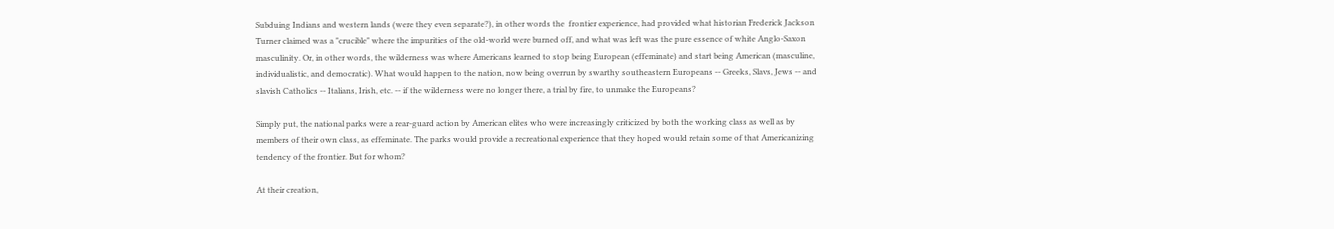Subduing Indians and western lands (were they even separate?), in other words the  frontier experience, had provided what historian Frederick Jackson Turner claimed was a "crucible" where the impurities of the old-world were burned off, and what was left was the pure essence of white Anglo-Saxon masculinity. Or, in other words, the wilderness was where Americans learned to stop being European (effeminate) and start being American (masculine, individualistic, and democratic). What would happen to the nation, now being overrun by swarthy southeastern Europeans -- Greeks, Slavs, Jews -- and slavish Catholics -- Italians, Irish, etc. -- if the wilderness were no longer there, a trial by fire, to unmake the Europeans?

Simply put, the national parks were a rear-guard action by American elites who were increasingly criticized by both the working class as well as by members of their own class, as effeminate. The parks would provide a recreational experience that they hoped would retain some of that Americanizing tendency of the frontier. But for whom?

At their creation,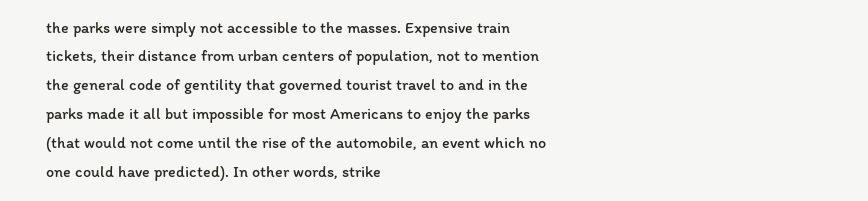the parks were simply not accessible to the masses. Expensive train tickets, their distance from urban centers of population, not to mention the general code of gentility that governed tourist travel to and in the parks made it all but impossible for most Americans to enjoy the parks (that would not come until the rise of the automobile, an event which no one could have predicted). In other words, strike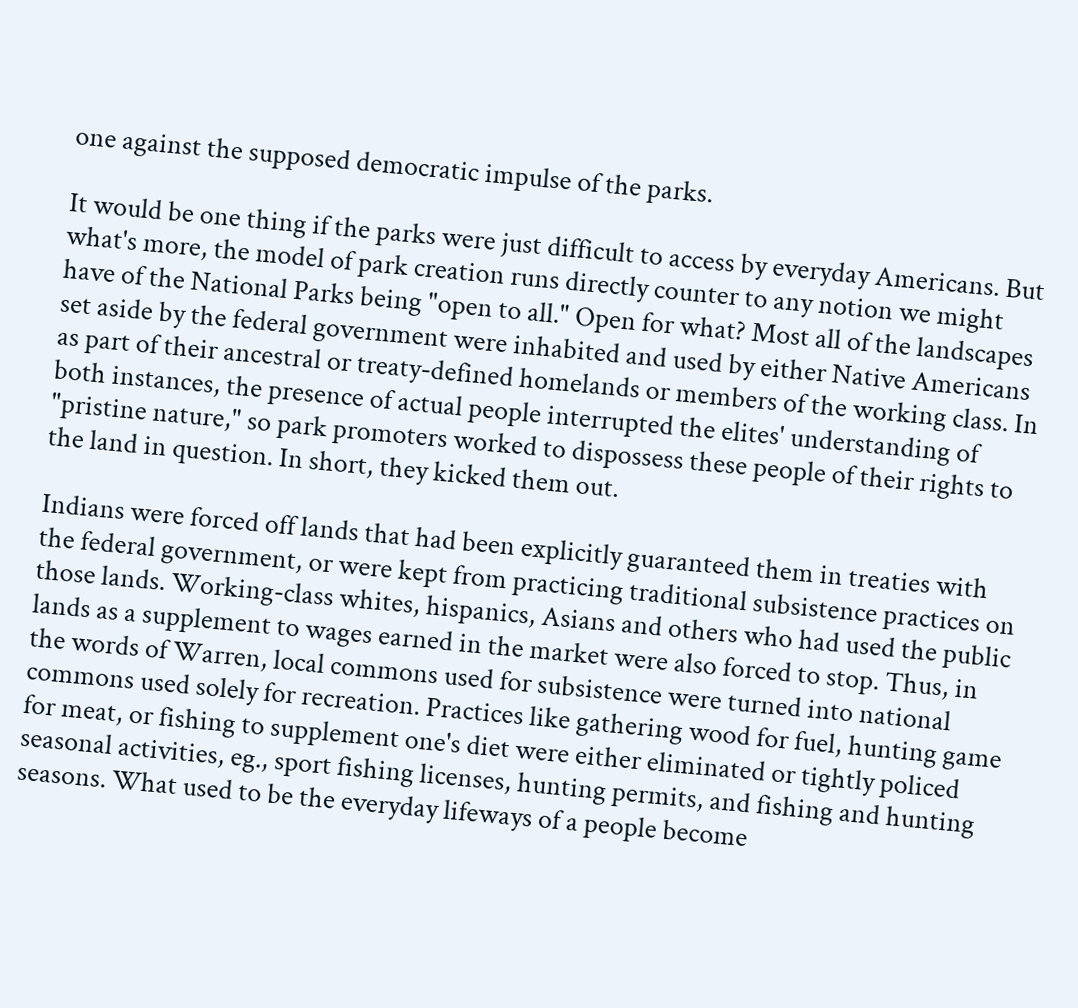one against the supposed democratic impulse of the parks.

It would be one thing if the parks were just difficult to access by everyday Americans. But what's more, the model of park creation runs directly counter to any notion we might have of the National Parks being "open to all." Open for what? Most all of the landscapes set aside by the federal government were inhabited and used by either Native Americans as part of their ancestral or treaty-defined homelands or members of the working class. In both instances, the presence of actual people interrupted the elites' understanding of "pristine nature," so park promoters worked to dispossess these people of their rights to the land in question. In short, they kicked them out.

Indians were forced off lands that had been explicitly guaranteed them in treaties with the federal government, or were kept from practicing traditional subsistence practices on those lands. Working-class whites, hispanics, Asians and others who had used the public lands as a supplement to wages earned in the market were also forced to stop. Thus, in the words of Warren, local commons used for subsistence were turned into national commons used solely for recreation. Practices like gathering wood for fuel, hunting game for meat, or fishing to supplement one's diet were either eliminated or tightly policed seasonal activities, eg., sport fishing licenses, hunting permits, and fishing and hunting seasons. What used to be the everyday lifeways of a people become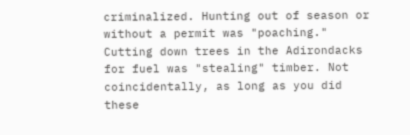criminalized. Hunting out of season or without a permit was "poaching." Cutting down trees in the Adirondacks for fuel was "stealing" timber. Not coincidentally, as long as you did these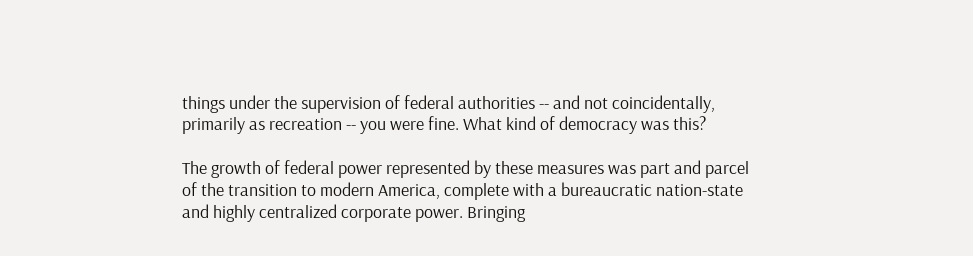things under the supervision of federal authorities -- and not coincidentally, primarily as recreation -- you were fine. What kind of democracy was this?

The growth of federal power represented by these measures was part and parcel of the transition to modern America, complete with a bureaucratic nation-state and highly centralized corporate power. Bringing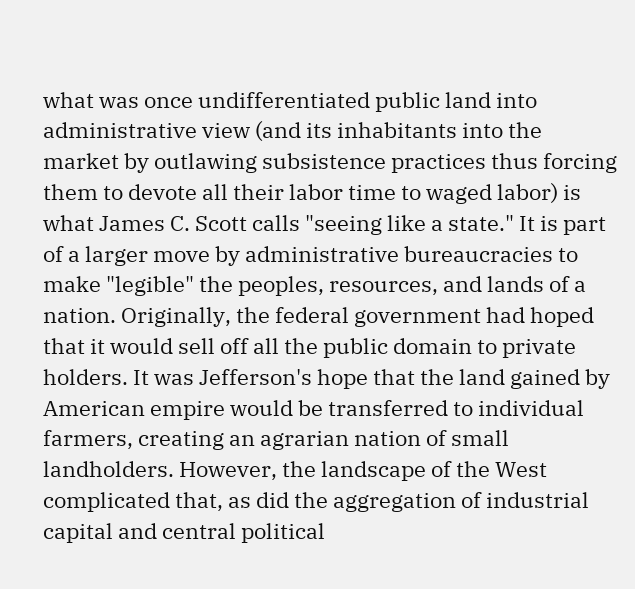what was once undifferentiated public land into administrative view (and its inhabitants into the market by outlawing subsistence practices thus forcing them to devote all their labor time to waged labor) is what James C. Scott calls "seeing like a state." It is part of a larger move by administrative bureaucracies to make "legible" the peoples, resources, and lands of a nation. Originally, the federal government had hoped that it would sell off all the public domain to private holders. It was Jefferson's hope that the land gained by American empire would be transferred to individual farmers, creating an agrarian nation of small landholders. However, the landscape of the West complicated that, as did the aggregation of industrial capital and central political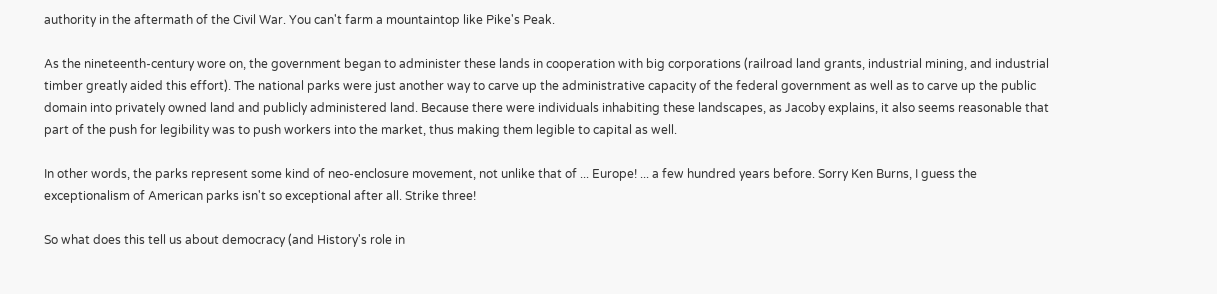authority in the aftermath of the Civil War. You can't farm a mountaintop like Pike's Peak.

As the nineteenth-century wore on, the government began to administer these lands in cooperation with big corporations (railroad land grants, industrial mining, and industrial timber greatly aided this effort). The national parks were just another way to carve up the administrative capacity of the federal government as well as to carve up the public domain into privately owned land and publicly administered land. Because there were individuals inhabiting these landscapes, as Jacoby explains, it also seems reasonable that part of the push for legibility was to push workers into the market, thus making them legible to capital as well.

In other words, the parks represent some kind of neo-enclosure movement, not unlike that of ... Europe! ... a few hundred years before. Sorry Ken Burns, I guess the exceptionalism of American parks isn't so exceptional after all. Strike three!

So what does this tell us about democracy (and History's role in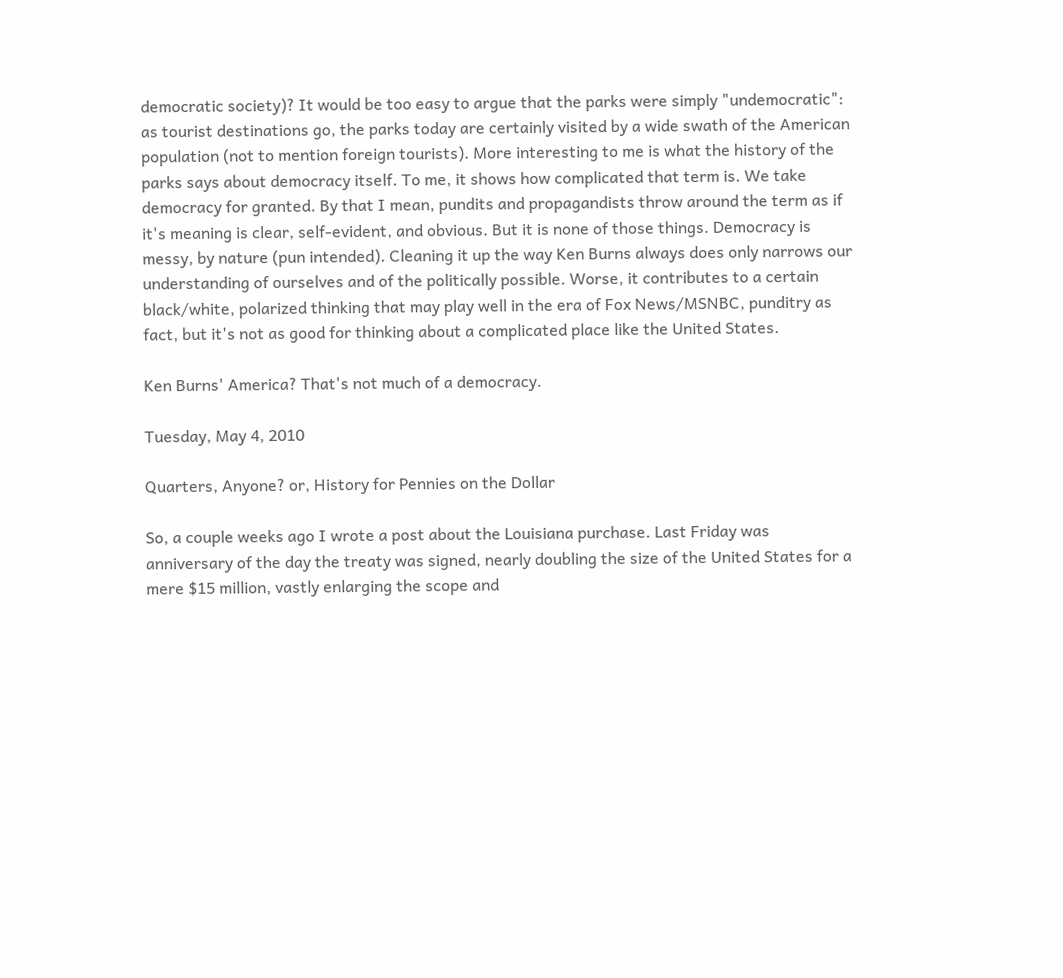democratic society)? It would be too easy to argue that the parks were simply "undemocratic": as tourist destinations go, the parks today are certainly visited by a wide swath of the American population (not to mention foreign tourists). More interesting to me is what the history of the parks says about democracy itself. To me, it shows how complicated that term is. We take democracy for granted. By that I mean, pundits and propagandists throw around the term as if it's meaning is clear, self-evident, and obvious. But it is none of those things. Democracy is messy, by nature (pun intended). Cleaning it up the way Ken Burns always does only narrows our understanding of ourselves and of the politically possible. Worse, it contributes to a certain black/white, polarized thinking that may play well in the era of Fox News/MSNBC, punditry as fact, but it's not as good for thinking about a complicated place like the United States.

Ken Burns' America? That's not much of a democracy.

Tuesday, May 4, 2010

Quarters, Anyone? or, History for Pennies on the Dollar

So, a couple weeks ago I wrote a post about the Louisiana purchase. Last Friday was anniversary of the day the treaty was signed, nearly doubling the size of the United States for a mere $15 million, vastly enlarging the scope and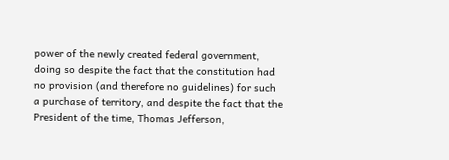power of the newly created federal government, doing so despite the fact that the constitution had no provision (and therefore no guidelines) for such a purchase of territory, and despite the fact that the President of the time, Thomas Jefferson,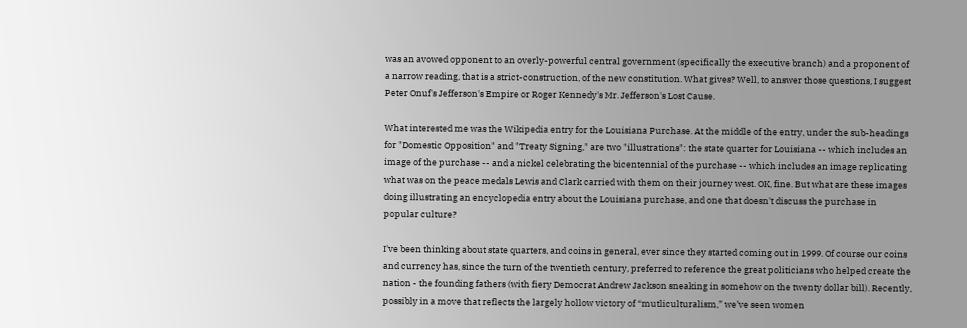was an avowed opponent to an overly-powerful central government (specifically the executive branch) and a proponent of a narrow reading, that is a strict-construction, of the new constitution. What gives? Well, to answer those questions, I suggest Peter Onuf's Jefferson's Empire or Roger Kennedy's Mr. Jefferson's Lost Cause.

What interested me was the Wikipedia entry for the Louisiana Purchase. At the middle of the entry, under the sub-headings for "Domestic Opposition" and "Treaty Signing," are two "illustrations": the state quarter for Louisiana -- which includes an image of the purchase -- and a nickel celebrating the bicentennial of the purchase -- which includes an image replicating what was on the peace medals Lewis and Clark carried with them on their journey west. OK, fine. But what are these images doing illustrating an encyclopedia entry about the Louisiana purchase, and one that doesn't discuss the purchase in popular culture?

I've been thinking about state quarters, and coins in general, ever since they started coming out in 1999. Of course our coins and currency has, since the turn of the twentieth century, preferred to reference the great politicians who helped create the nation - the founding fathers (with fiery Democrat Andrew Jackson sneaking in somehow on the twenty dollar bill). Recently, possibly in a move that reflects the largely hollow victory of “mutliculturalism,” we’ve seen women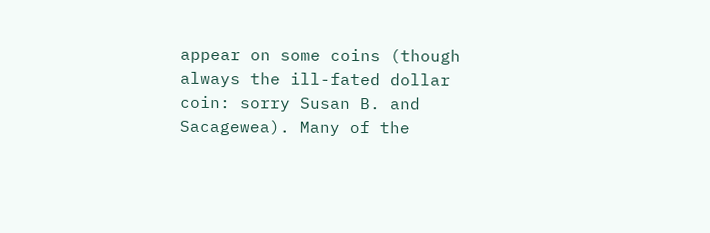appear on some coins (though always the ill-fated dollar coin: sorry Susan B. and Sacagewea). Many of the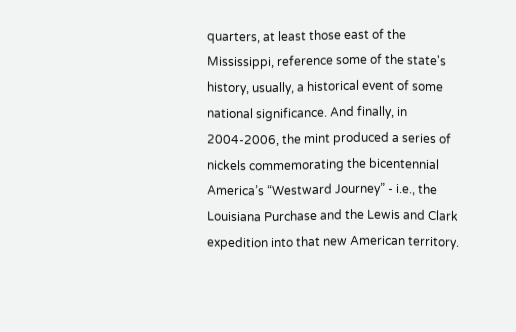quarters, at least those east of the Mississippi, reference some of the state's history, usually, a historical event of some national significance. And finally, in 2004-2006, the mint produced a series of nickels commemorating the bicentennial America’s “Westward Journey” - i.e., the Louisiana Purchase and the Lewis and Clark expedition into that new American territory.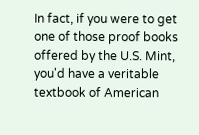In fact, if you were to get one of those proof books offered by the U.S. Mint, you'd have a veritable textbook of American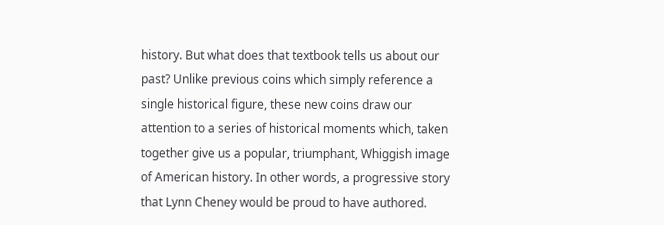history. But what does that textbook tells us about our past? Unlike previous coins which simply reference a single historical figure, these new coins draw our attention to a series of historical moments which, taken together give us a popular, triumphant, Whiggish image of American history. In other words, a progressive story that Lynn Cheney would be proud to have authored.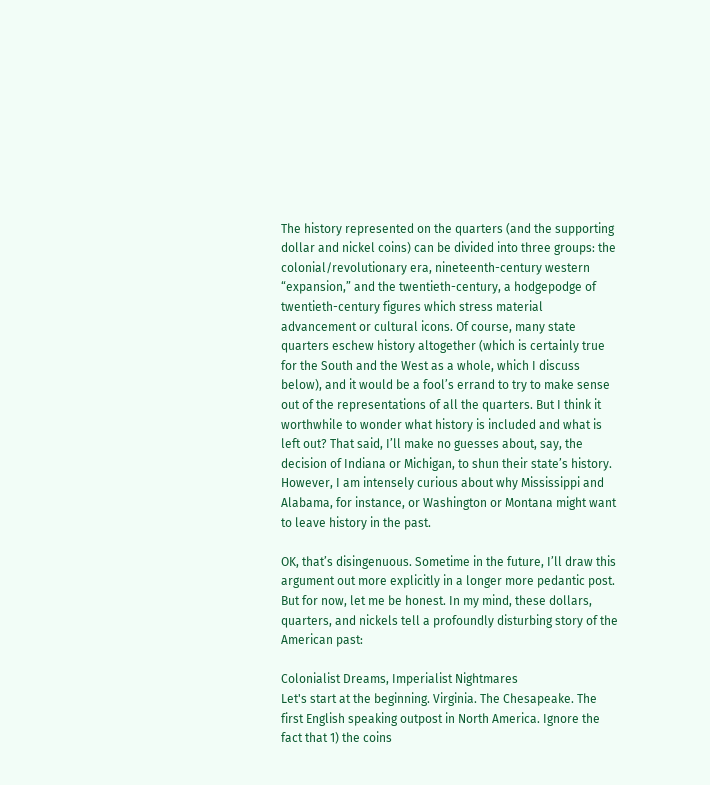The history represented on the quarters (and the supporting dollar and nickel coins) can be divided into three groups: the colonial/revolutionary era, nineteenth-century western “expansion,” and the twentieth-century, a hodgepodge of twentieth-century figures which stress material advancement or cultural icons. Of course, many state quarters eschew history altogether (which is certainly true for the South and the West as a whole, which I discuss below), and it would be a fool’s errand to try to make sense out of the representations of all the quarters. But I think it worthwhile to wonder what history is included and what is left out? That said, I’ll make no guesses about, say, the decision of Indiana or Michigan, to shun their state’s history. However, I am intensely curious about why Mississippi and Alabama, for instance, or Washington or Montana might want to leave history in the past.

OK, that’s disingenuous. Sometime in the future, I’ll draw this argument out more explicitly in a longer more pedantic post. But for now, let me be honest. In my mind, these dollars, quarters, and nickels tell a profoundly disturbing story of the American past:

Colonialist Dreams, Imperialist Nightmares
Let's start at the beginning. Virginia. The Chesapeake. The first English speaking outpost in North America. Ignore the fact that 1) the coins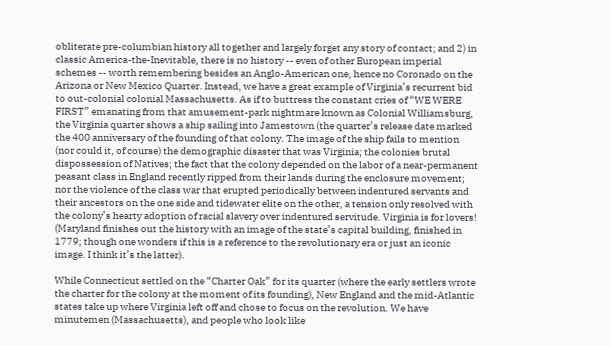obliterate pre-columbian history all together and largely forget any story of contact; and 2) in classic America-the-Inevitable, there is no history -- even of other European imperial schemes -- worth remembering besides an Anglo-American one, hence no Coronado on the Arizona or New Mexico Quarter. Instead, we have a great example of Virginia’s recurrent bid to out-colonial colonial Massachusetts. As if to buttress the constant cries of “WE WERE FIRST” emanating from that amusement-park nightmare known as Colonial Williamsburg, the Virginia quarter shows a ship sailing into Jamestown (the quarter’s release date marked the 400 anniversary of the founding of that colony. The image of the ship fails to mention (nor could it, of course) the demographic disaster that was Virginia; the colonies brutal dispossession of Natives; the fact that the colony depended on the labor of a near-permanent peasant class in England recently ripped from their lands during the enclosure movement; nor the violence of the class war that erupted periodically between indentured servants and their ancestors on the one side and tidewater elite on the other, a tension only resolved with the colony’s hearty adoption of racial slavery over indentured servitude. Virginia is for lovers! (Maryland finishes out the history with an image of the state’s capital building, finished in 1779; though one wonders if this is a reference to the revolutionary era or just an iconic image. I think it’s the latter).

While Connecticut settled on the “Charter Oak” for its quarter (where the early settlers wrote the charter for the colony at the moment of its founding), New England and the mid-Atlantic states take up where Virginia left off and chose to focus on the revolution. We have minutemen (Massachusetts), and people who look like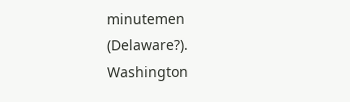minutemen (Delaware?). Washington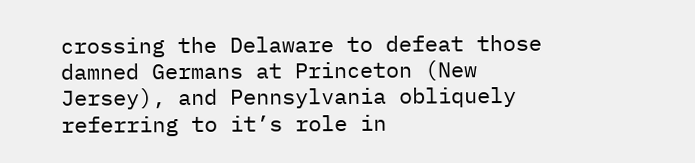crossing the Delaware to defeat those damned Germans at Princeton (New Jersey), and Pennsylvania obliquely referring to it’s role in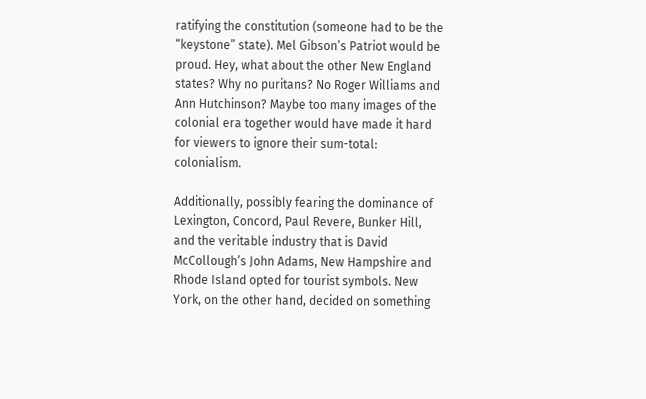ratifying the constitution (someone had to be the “keystone” state). Mel Gibson’s Patriot would be proud. Hey, what about the other New England states? Why no puritans? No Roger Williams and Ann Hutchinson? Maybe too many images of the colonial era together would have made it hard for viewers to ignore their sum-total: colonialism.

Additionally, possibly fearing the dominance of Lexington, Concord, Paul Revere, Bunker Hill, and the veritable industry that is David McCollough’s John Adams, New Hampshire and Rhode Island opted for tourist symbols. New York, on the other hand, decided on something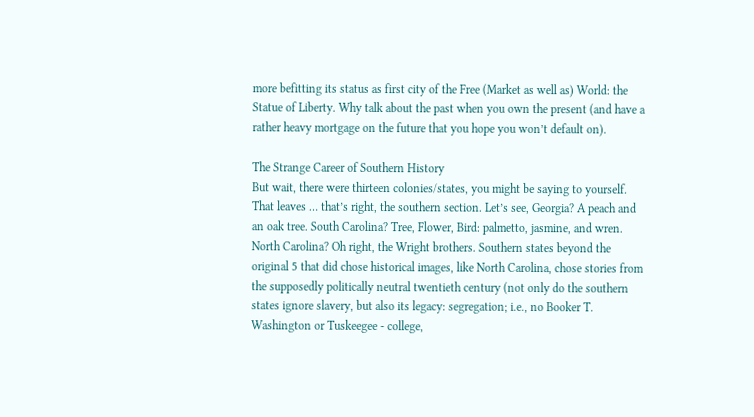more befitting its status as first city of the Free (Market as well as) World: the Statue of Liberty. Why talk about the past when you own the present (and have a rather heavy mortgage on the future that you hope you won’t default on).

The Strange Career of Southern History
But wait, there were thirteen colonies/states, you might be saying to yourself. That leaves … that’s right, the southern section. Let’s see, Georgia? A peach and an oak tree. South Carolina? Tree, Flower, Bird: palmetto, jasmine, and wren. North Carolina? Oh right, the Wright brothers. Southern states beyond the original 5 that did chose historical images, like North Carolina, chose stories from the supposedly politically neutral twentieth century (not only do the southern states ignore slavery, but also its legacy: segregation; i.e., no Booker T. Washington or Tuskeegee - college,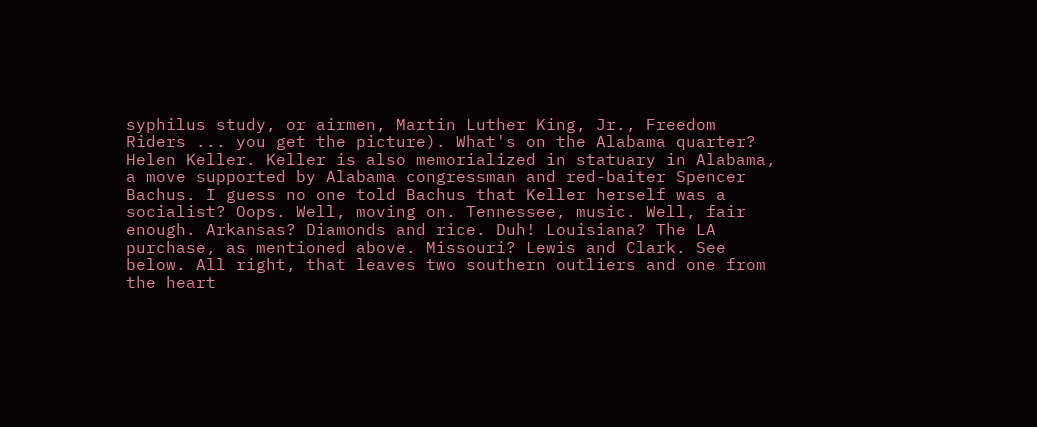syphilus study, or airmen, Martin Luther King, Jr., Freedom Riders ... you get the picture). What's on the Alabama quarter? Helen Keller. Keller is also memorialized in statuary in Alabama, a move supported by Alabama congressman and red-baiter Spencer Bachus. I guess no one told Bachus that Keller herself was a socialist? Oops. Well, moving on. Tennessee, music. Well, fair enough. Arkansas? Diamonds and rice. Duh! Louisiana? The LA purchase, as mentioned above. Missouri? Lewis and Clark. See below. All right, that leaves two southern outliers and one from the heart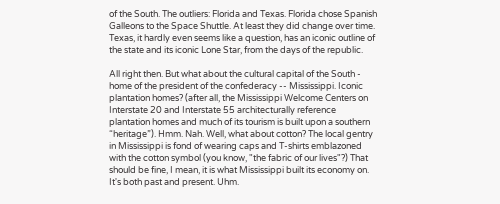of the South. The outliers: Florida and Texas. Florida chose Spanish Galleons to the Space Shuttle. At least they did change over time. Texas, it hardly even seems like a question, has an iconic outline of the state and its iconic Lone Star, from the days of the republic.

All right then. But what about the cultural capital of the South - home of the president of the confederacy -- Mississippi. Iconic plantation homes? (after all, the Mississippi Welcome Centers on Interstate 20 and Interstate 55 architecturally reference plantation homes and much of its tourism is built upon a southern “heritage”). Hmm. Nah. Well, what about cotton? The local gentry in Mississippi is fond of wearing caps and T-shirts emblazoned with the cotton symbol (you know, "the fabric of our lives"?) That should be fine, I mean, it is what Mississippi built its economy on. It's both past and present. Uhm.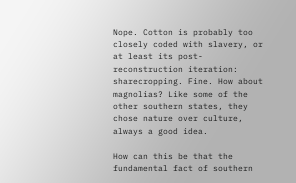Nope. Cotton is probably too closely coded with slavery, or at least its post-reconstruction iteration: sharecropping. Fine. How about magnolias? Like some of the other southern states, they chose nature over culture, always a good idea.

How can this be that the fundamental fact of southern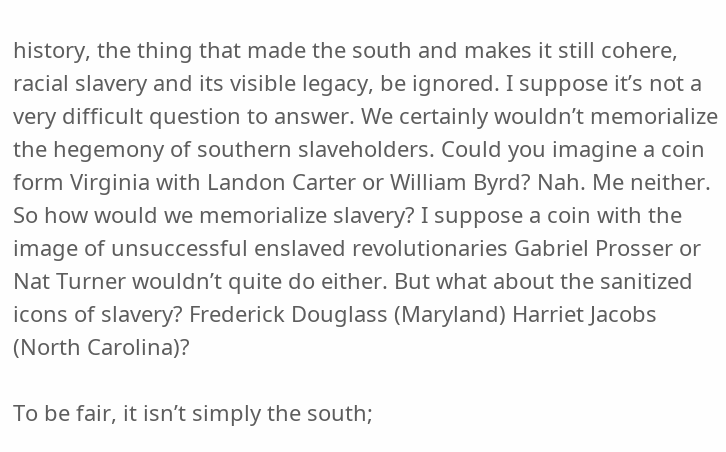history, the thing that made the south and makes it still cohere, racial slavery and its visible legacy, be ignored. I suppose it’s not a very difficult question to answer. We certainly wouldn’t memorialize the hegemony of southern slaveholders. Could you imagine a coin form Virginia with Landon Carter or William Byrd? Nah. Me neither. So how would we memorialize slavery? I suppose a coin with the image of unsuccessful enslaved revolutionaries Gabriel Prosser or Nat Turner wouldn’t quite do either. But what about the sanitized icons of slavery? Frederick Douglass (Maryland) Harriet Jacobs (North Carolina)?

To be fair, it isn’t simply the south;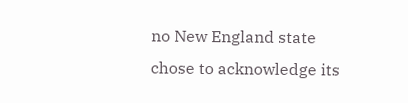no New England state chose to acknowledge its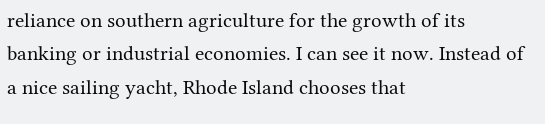reliance on southern agriculture for the growth of its banking or industrial economies. I can see it now. Instead of a nice sailing yacht, Rhode Island chooses that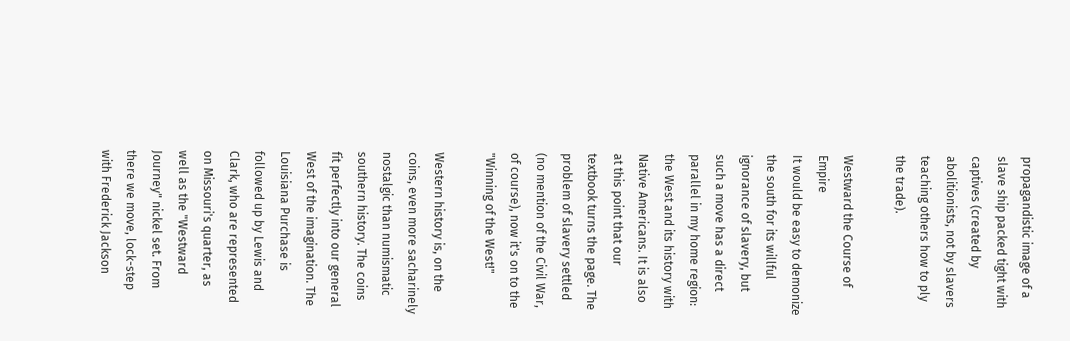propagandistic image of a slave ship packed tight with captives (created by abolitionists, not by slavers teaching others how to ply the trade).

Westward the Course of Empire
It would be easy to demonize the south for its willful ignorance of slavery, but such a move has a direct parallel in my home region: the West and its history with Native Americans. It is also at this point that our textbook turns the page. The problem of slavery settled (no mention of the Civil War, of course), now it's on to the "Winning of the West!"

Western history is, on the coins, even more sacharinely nostalgic than numismatic southern history. The coins fit perfectly into our general West of the imagination. The Louisiana Purchase is followed up by Lewis and Clark, who are represented on Missouri's quarter, as well as the "Westward Journey" nickel set. From there we move, lock-step with Frederick Jackson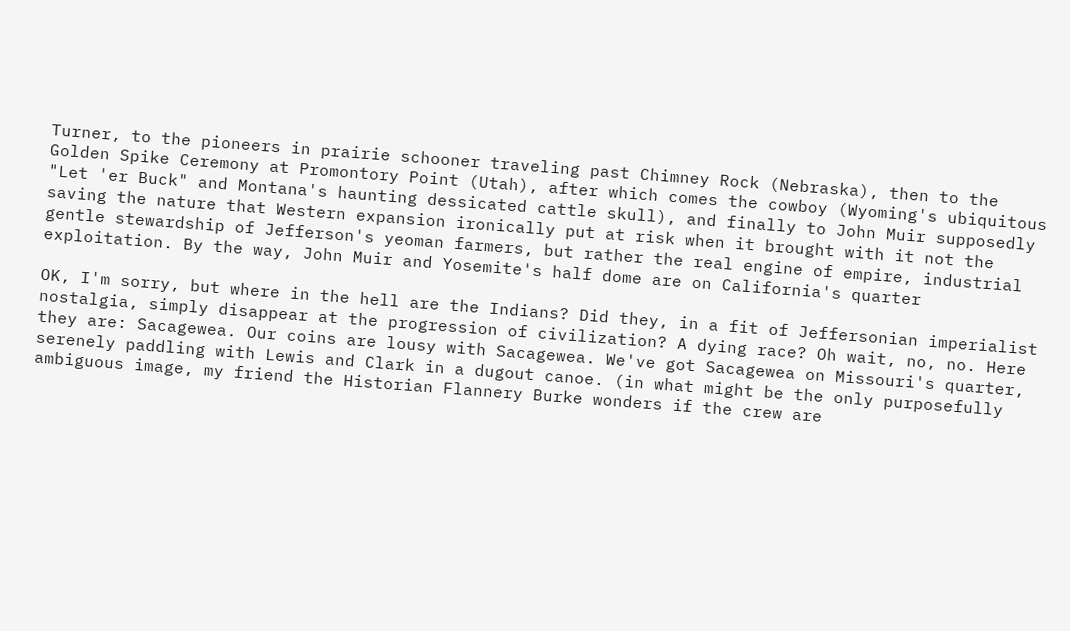Turner, to the pioneers in prairie schooner traveling past Chimney Rock (Nebraska), then to the Golden Spike Ceremony at Promontory Point (Utah), after which comes the cowboy (Wyoming's ubiquitous "Let 'er Buck" and Montana's haunting dessicated cattle skull), and finally to John Muir supposedly saving the nature that Western expansion ironically put at risk when it brought with it not the gentle stewardship of Jefferson's yeoman farmers, but rather the real engine of empire, industrial exploitation. By the way, John Muir and Yosemite's half dome are on California's quarter

OK, I'm sorry, but where in the hell are the Indians? Did they, in a fit of Jeffersonian imperialist nostalgia, simply disappear at the progression of civilization? A dying race? Oh wait, no, no. Here they are: Sacagewea. Our coins are lousy with Sacagewea. We've got Sacagewea on Missouri's quarter, serenely paddling with Lewis and Clark in a dugout canoe. (in what might be the only purposefully ambiguous image, my friend the Historian Flannery Burke wonders if the crew are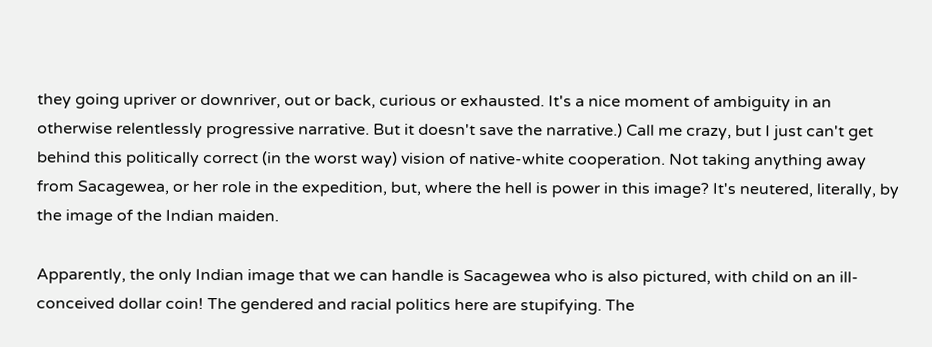they going upriver or downriver, out or back, curious or exhausted. It's a nice moment of ambiguity in an otherwise relentlessly progressive narrative. But it doesn't save the narrative.) Call me crazy, but I just can't get behind this politically correct (in the worst way) vision of native-white cooperation. Not taking anything away from Sacagewea, or her role in the expedition, but, where the hell is power in this image? It's neutered, literally, by the image of the Indian maiden.

Apparently, the only Indian image that we can handle is Sacagewea who is also pictured, with child on an ill-conceived dollar coin! The gendered and racial politics here are stupifying. The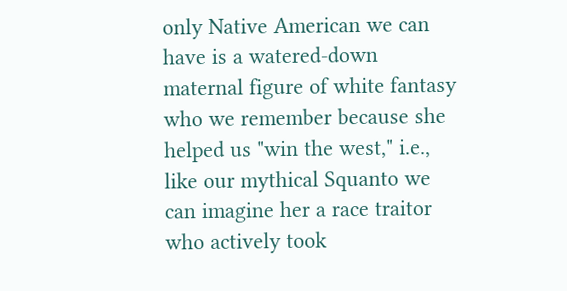only Native American we can have is a watered-down maternal figure of white fantasy who we remember because she helped us "win the west," i.e., like our mythical Squanto we can imagine her a race traitor who actively took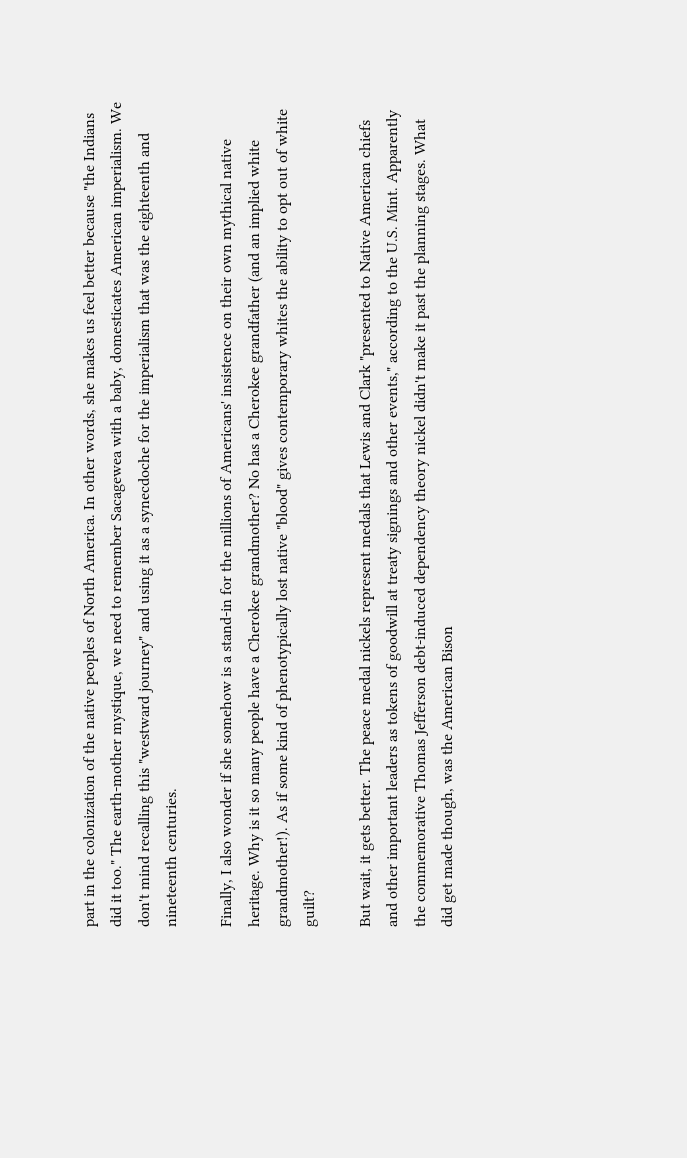part in the colonization of the native peoples of North America. In other words, she makes us feel better because "the Indians did it too." The earth-mother mystique, we need to remember Sacagewea with a baby, domesticates American imperialism. We don't mind recalling this "westward journey" and using it as a synecdoche for the imperialism that was the eighteenth and nineteenth centuries.

Finally, I also wonder if she somehow is a stand-in for the millions of Americans' insistence on their own mythical native heritage. Why is it so many people have a Cherokee grandmother? No has a Cherokee grandfather (and an implied white grandmother!). As if some kind of phenotypically lost native "blood" gives contemporary whites the ability to opt out of white guilt?

But wait, it gets better. The peace medal nickels represent medals that Lewis and Clark "presented to Native American chiefs and other important leaders as tokens of goodwill at treaty signings and other events," according to the U.S. Mint. Apparently the commemorative Thomas Jefferson debt-induced dependency theory nickel didn't make it past the planning stages. What did get made though, was the American Bison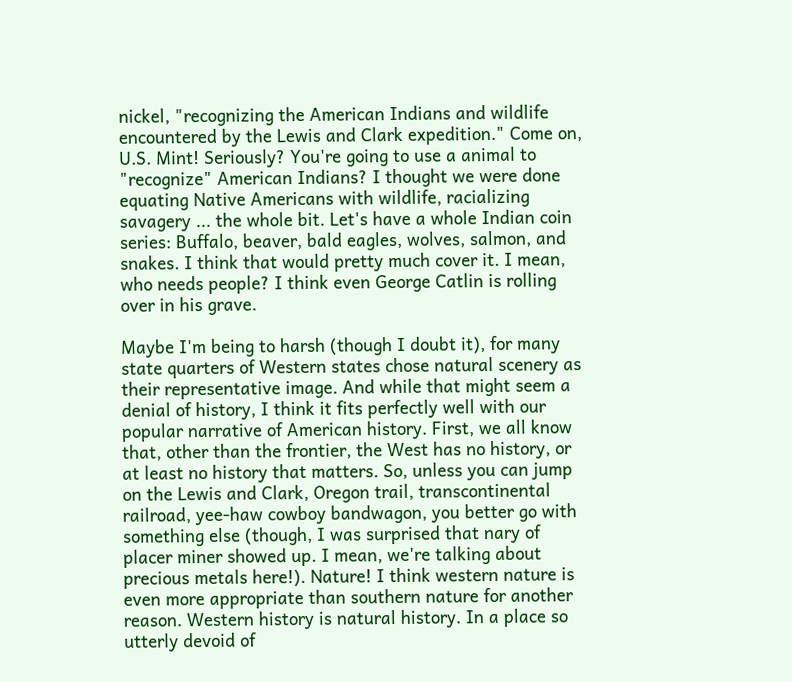nickel, "recognizing the American Indians and wildlife encountered by the Lewis and Clark expedition." Come on, U.S. Mint! Seriously? You're going to use a animal to "recognize" American Indians? I thought we were done equating Native Americans with wildlife, racializing savagery ... the whole bit. Let's have a whole Indian coin series: Buffalo, beaver, bald eagles, wolves, salmon, and snakes. I think that would pretty much cover it. I mean, who needs people? I think even George Catlin is rolling over in his grave.

Maybe I'm being to harsh (though I doubt it), for many state quarters of Western states chose natural scenery as their representative image. And while that might seem a denial of history, I think it fits perfectly well with our popular narrative of American history. First, we all know that, other than the frontier, the West has no history, or at least no history that matters. So, unless you can jump on the Lewis and Clark, Oregon trail, transcontinental railroad, yee-haw cowboy bandwagon, you better go with something else (though, I was surprised that nary of placer miner showed up. I mean, we're talking about precious metals here!). Nature! I think western nature is even more appropriate than southern nature for another reason. Western history is natural history. In a place so utterly devoid of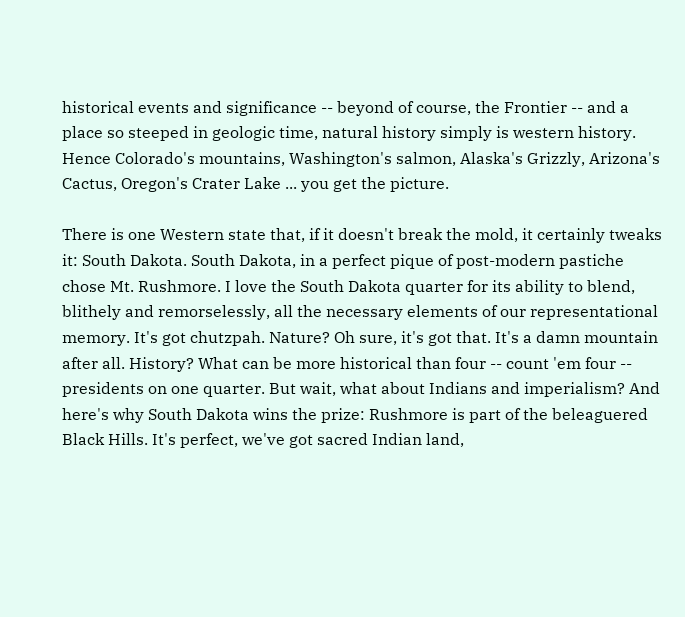historical events and significance -- beyond of course, the Frontier -- and a place so steeped in geologic time, natural history simply is western history. Hence Colorado's mountains, Washington's salmon, Alaska's Grizzly, Arizona's Cactus, Oregon's Crater Lake ... you get the picture.

There is one Western state that, if it doesn't break the mold, it certainly tweaks it: South Dakota. South Dakota, in a perfect pique of post-modern pastiche chose Mt. Rushmore. I love the South Dakota quarter for its ability to blend, blithely and remorselessly, all the necessary elements of our representational memory. It's got chutzpah. Nature? Oh sure, it's got that. It's a damn mountain after all. History? What can be more historical than four -- count 'em four -- presidents on one quarter. But wait, what about Indians and imperialism? And here's why South Dakota wins the prize: Rushmore is part of the beleaguered Black Hills. It's perfect, we've got sacred Indian land,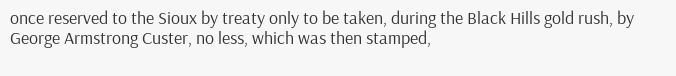once reserved to the Sioux by treaty only to be taken, during the Black Hills gold rush, by George Armstrong Custer, no less, which was then stamped,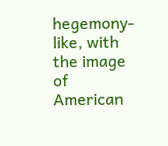hegemony-like, with the image of American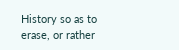History so as to erase, or rather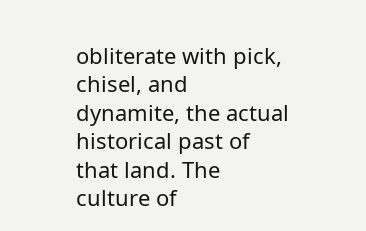obliterate with pick, chisel, and dynamite, the actual historical past of that land. The culture of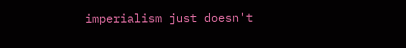imperialism just doesn't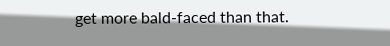get more bald-faced than that.